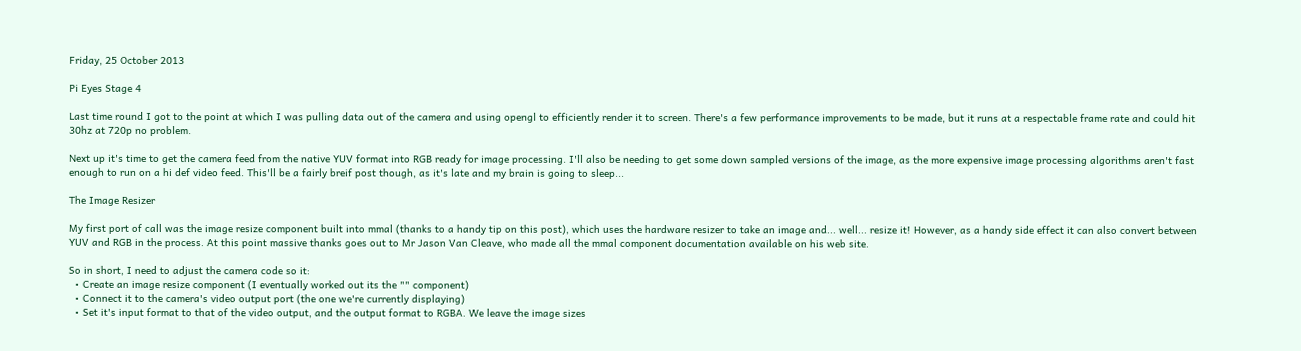Friday, 25 October 2013

Pi Eyes Stage 4

Last time round I got to the point at which I was pulling data out of the camera and using opengl to efficiently render it to screen. There's a few performance improvements to be made, but it runs at a respectable frame rate and could hit 30hz at 720p no problem.

Next up it's time to get the camera feed from the native YUV format into RGB ready for image processing. I'll also be needing to get some down sampled versions of the image, as the more expensive image processing algorithms aren't fast enough to run on a hi def video feed. This'll be a fairly breif post though, as it's late and my brain is going to sleep...

The Image Resizer

My first port of call was the image resize component built into mmal (thanks to a handy tip on this post), which uses the hardware resizer to take an image and... well... resize it! However, as a handy side effect it can also convert between YUV and RGB in the process. At this point massive thanks goes out to Mr Jason Van Cleave, who made all the mmal component documentation available on his web site.

So in short, I need to adjust the camera code so it:
  • Create an image resize component (I eventually worked out its the "" component)
  • Connect it to the camera's video output port (the one we're currently displaying)
  • Set it's input format to that of the video output, and the output format to RGBA. We leave the image sizes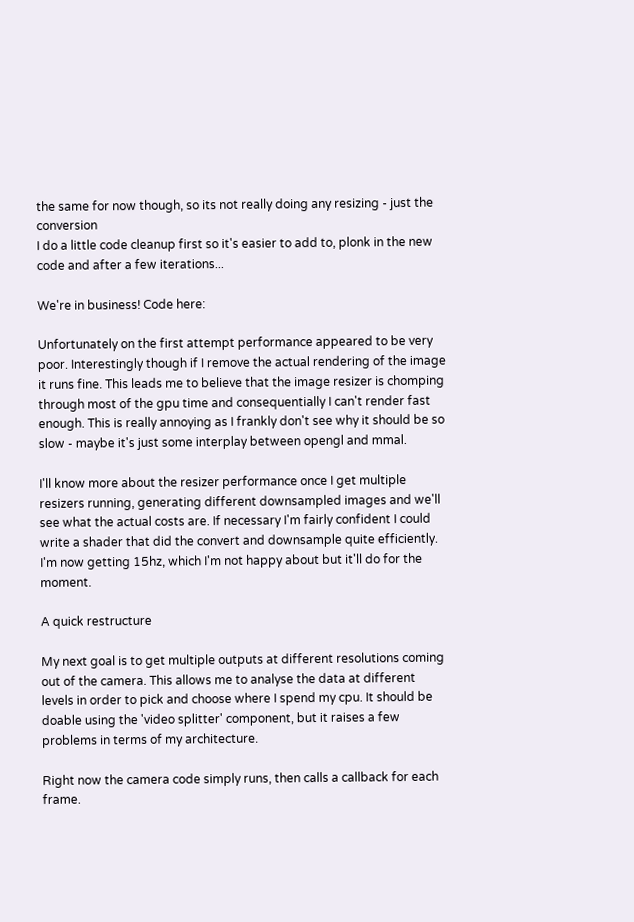the same for now though, so its not really doing any resizing - just the conversion
I do a little code cleanup first so it's easier to add to, plonk in the new code and after a few iterations...

We're in business! Code here:

Unfortunately on the first attempt performance appeared to be very poor. Interestingly though if I remove the actual rendering of the image it runs fine. This leads me to believe that the image resizer is chomping through most of the gpu time and consequentially I can't render fast enough. This is really annoying as I frankly don't see why it should be so slow - maybe it's just some interplay between opengl and mmal.

I'll know more about the resizer performance once I get multiple resizers running, generating different downsampled images and we'll see what the actual costs are. If necessary I'm fairly confident I could write a shader that did the convert and downsample quite efficiently. I'm now getting 15hz, which I'm not happy about but it'll do for the moment.

A quick restructure

My next goal is to get multiple outputs at different resolutions coming out of the camera. This allows me to analyse the data at different levels in order to pick and choose where I spend my cpu. It should be doable using the 'video splitter' component, but it raises a few problems in terms of my architecture.

Right now the camera code simply runs, then calls a callback for each frame.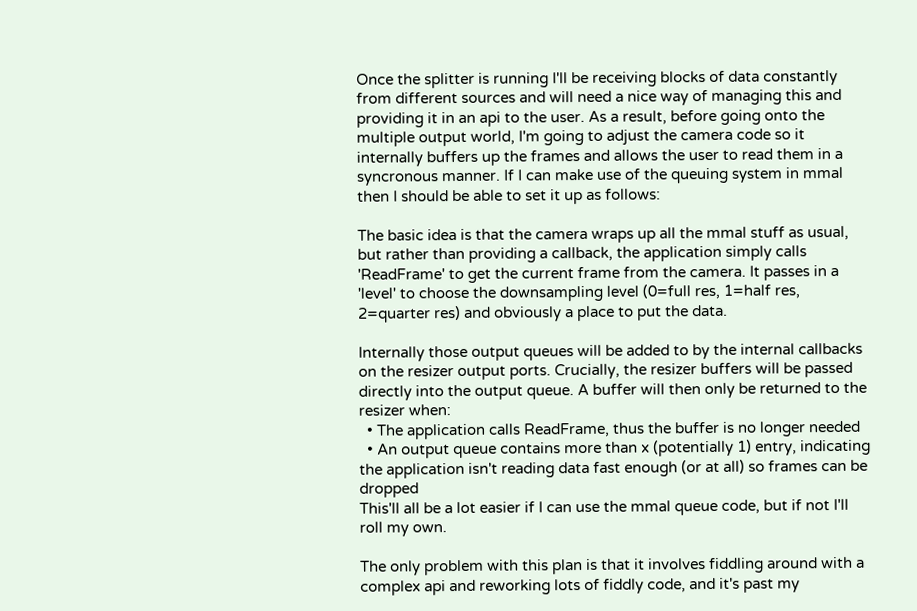Once the splitter is running I'll be receiving blocks of data constantly from different sources and will need a nice way of managing this and providing it in an api to the user. As a result, before going onto the multiple output world, I'm going to adjust the camera code so it internally buffers up the frames and allows the user to read them in a syncronous manner. If I can make use of the queuing system in mmal then I should be able to set it up as follows:

The basic idea is that the camera wraps up all the mmal stuff as usual, but rather than providing a callback, the application simply calls 'ReadFrame' to get the current frame from the camera. It passes in a 'level' to choose the downsampling level (0=full res, 1=half res, 2=quarter res) and obviously a place to put the data.

Internally those output queues will be added to by the internal callbacks on the resizer output ports. Crucially, the resizer buffers will be passed directly into the output queue. A buffer will then only be returned to the resizer when:
  • The application calls ReadFrame, thus the buffer is no longer needed
  • An output queue contains more than x (potentially 1) entry, indicating the application isn't reading data fast enough (or at all) so frames can be dropped
This'll all be a lot easier if I can use the mmal queue code, but if not I'll roll my own.

The only problem with this plan is that it involves fiddling around with a complex api and reworking lots of fiddly code, and it's past my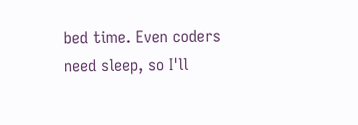bed time. Even coders need sleep, so I'll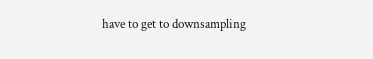have to get to downsampling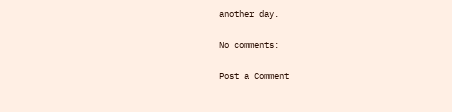another day.

No comments:

Post a Comment